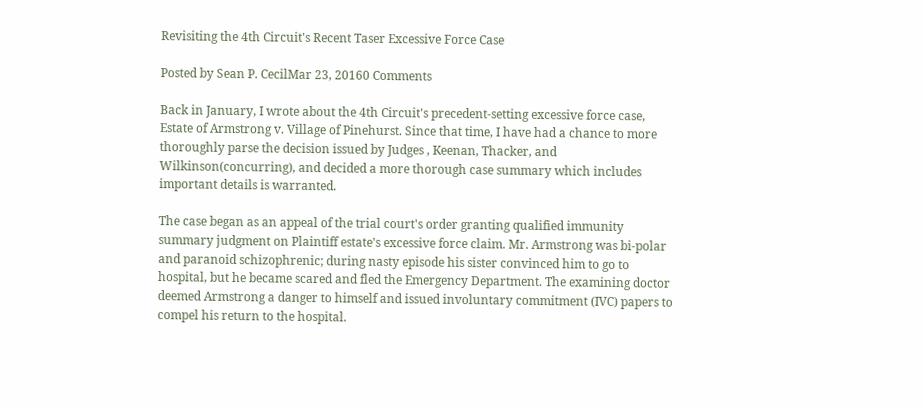Revisiting the 4th Circuit's Recent Taser Excessive Force Case

Posted by Sean P. CecilMar 23, 20160 Comments

Back in January, I wrote about the 4th Circuit's precedent-setting excessive force case, Estate of Armstrong v. Village of Pinehurst. Since that time, I have had a chance to more thoroughly parse the decision issued by Judges , Keenan, Thacker, and Wilkinson(concurring), and decided a more thorough case summary which includes important details is warranted.

The case began as an appeal of the trial court's order granting qualified immunity summary judgment on Plaintiff estate's excessive force claim. Mr. Armstrong was bi-polar and paranoid schizophrenic; during nasty episode his sister convinced him to go to hospital, but he became scared and fled the Emergency Department. The examining doctor deemed Armstrong a danger to himself and issued involuntary commitment (IVC) papers to compel his return to the hospital.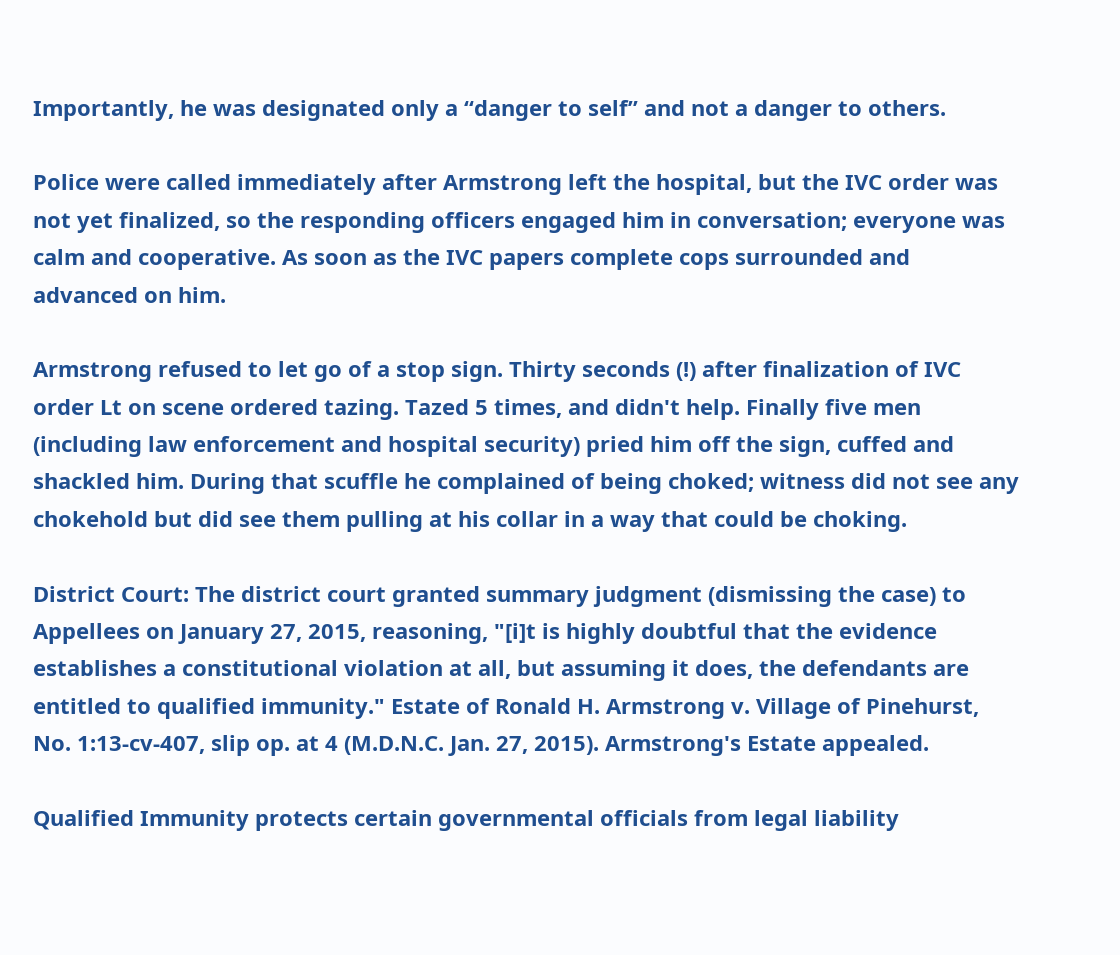Importantly, he was designated only a “danger to self” and not a danger to others.

Police were called immediately after Armstrong left the hospital, but the IVC order was not yet finalized, so the responding officers engaged him in conversation; everyone was calm and cooperative. As soon as the IVC papers complete cops surrounded and advanced on him.

Armstrong refused to let go of a stop sign. Thirty seconds (!) after finalization of IVC order Lt on scene ordered tazing. Tazed 5 times, and didn't help. Finally five men (including law enforcement and hospital security) pried him off the sign, cuffed and shackled him. During that scuffle he complained of being choked; witness did not see any chokehold but did see them pulling at his collar in a way that could be choking.

District Court: The district court granted summary judgment (dismissing the case) to Appellees on January 27, 2015, reasoning, "[i]t is highly doubtful that the evidence establishes a constitutional violation at all, but assuming it does, the defendants are entitled to qualified immunity." Estate of Ronald H. Armstrong v. Village of Pinehurst, No. 1:13-cv-407, slip op. at 4 (M.D.N.C. Jan. 27, 2015). Armstrong's Estate appealed.

Qualified Immunity protects certain governmental officials from legal liability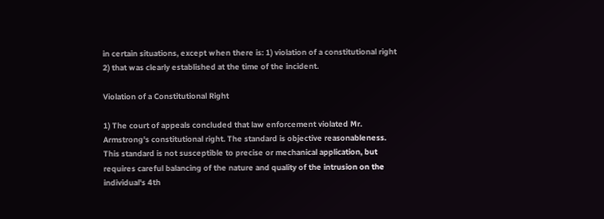in certain situations, except when there is: 1) violation of a constitutional right 2) that was clearly established at the time of the incident.

Violation of a Constitutional Right

1) The court of appeals concluded that law enforcement violated Mr. Armstrong's constitutional right. The standard is objective reasonableness. This standard is not susceptible to precise or mechanical application, but requires careful balancing of the nature and quality of the intrusion on the individual's 4th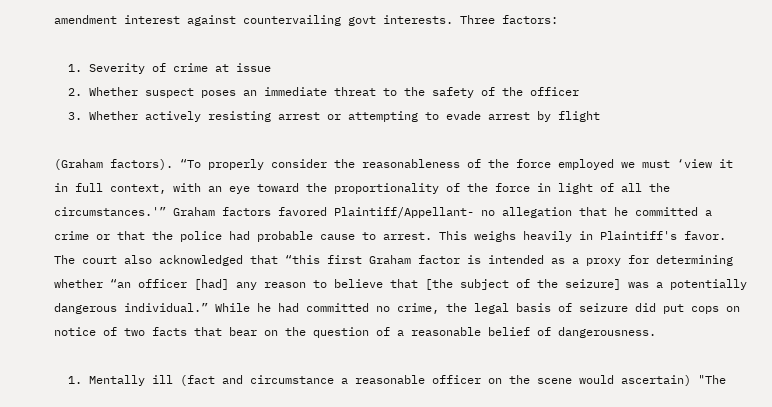amendment interest against countervailing govt interests. Three factors:

  1. Severity of crime at issue
  2. Whether suspect poses an immediate threat to the safety of the officer
  3. Whether actively resisting arrest or attempting to evade arrest by flight

(Graham factors). “To properly consider the reasonableness of the force employed we must ‘view it in full context, with an eye toward the proportionality of the force in light of all the circumstances.'” Graham factors favored Plaintiff/Appellant- no allegation that he committed a crime or that the police had probable cause to arrest. This weighs heavily in Plaintiff's favor. The court also acknowledged that “this first Graham factor is intended as a proxy for determining whether “an officer [had] any reason to believe that [the subject of the seizure] was a potentially dangerous individual.” While he had committed no crime, the legal basis of seizure did put cops on notice of two facts that bear on the question of a reasonable belief of dangerousness.

  1. Mentally ill (fact and circumstance a reasonable officer on the scene would ascertain) "The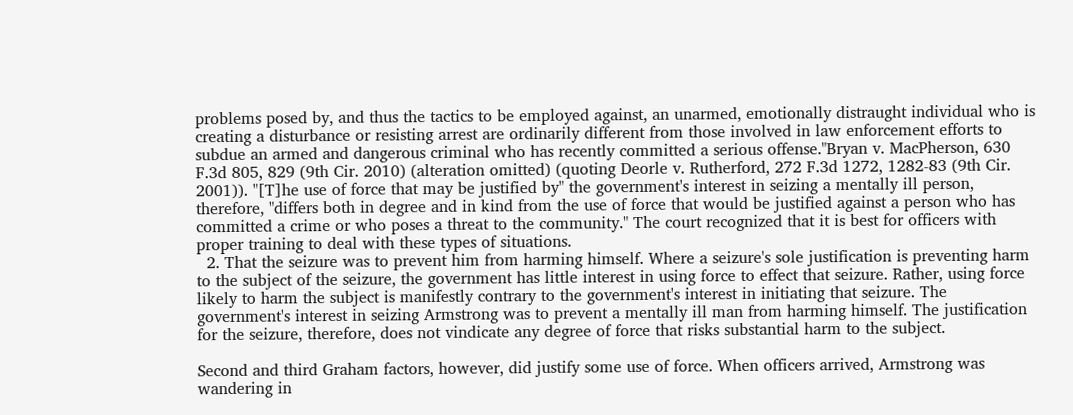problems posed by, and thus the tactics to be employed against, an unarmed, emotionally distraught individual who is creating a disturbance or resisting arrest are ordinarily different from those involved in law enforcement efforts to subdue an armed and dangerous criminal who has recently committed a serious offense."Bryan v. MacPherson, 630 F.3d 805, 829 (9th Cir. 2010) (alteration omitted) (quoting Deorle v. Rutherford, 272 F.3d 1272, 1282-83 (9th Cir. 2001)). "[T]he use of force that may be justified by" the government's interest in seizing a mentally ill person, therefore, "differs both in degree and in kind from the use of force that would be justified against a person who has committed a crime or who poses a threat to the community." The court recognized that it is best for officers with proper training to deal with these types of situations.
  2. That the seizure was to prevent him from harming himself. Where a seizure's sole justification is preventing harm to the subject of the seizure, the government has little interest in using force to effect that seizure. Rather, using force likely to harm the subject is manifestly contrary to the government's interest in initiating that seizure. The government's interest in seizing Armstrong was to prevent a mentally ill man from harming himself. The justification for the seizure, therefore, does not vindicate any degree of force that risks substantial harm to the subject.

Second and third Graham factors, however, did justify some use of force. When officers arrived, Armstrong was wandering in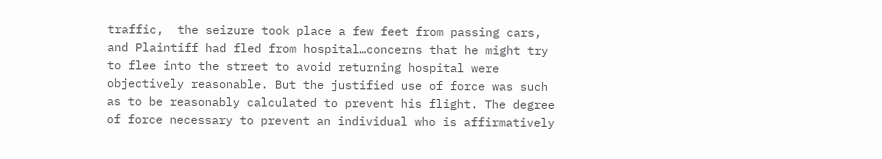traffic,  the seizure took place a few feet from passing cars, and Plaintiff had fled from hospital…concerns that he might try to flee into the street to avoid returning hospital were objectively reasonable. But the justified use of force was such as to be reasonably calculated to prevent his flight. The degree of force necessary to prevent an individual who is affirmatively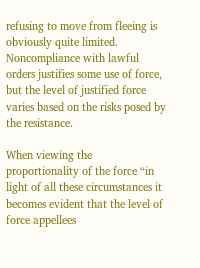refusing to move from fleeing is obviously quite limited. Noncompliance with lawful orders justifies some use of force, but the level of justified force varies based on the risks posed by the resistance.

When viewing the proportionality of the force “in light of all these circumstances it becomes evident that the level of force appellees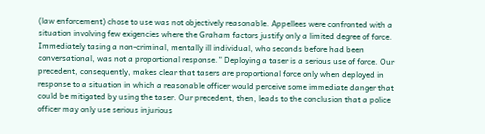(law enforcement) chose to use was not objectively reasonable. Appellees were confronted with a situation involving few exigencies where the Graham factors justify only a limited degree of force. Immediately tasing a non-criminal, mentally ill individual, who seconds before had been conversational, was not a proportional response.” Deploying a taser is a serious use of force. Our precedent, consequently, makes clear that tasers are proportional force only when deployed in response to a situation in which a reasonable officer would perceive some immediate danger that could be mitigated by using the taser. Our precedent, then, leads to the conclusion that a police officer may only use serious injurious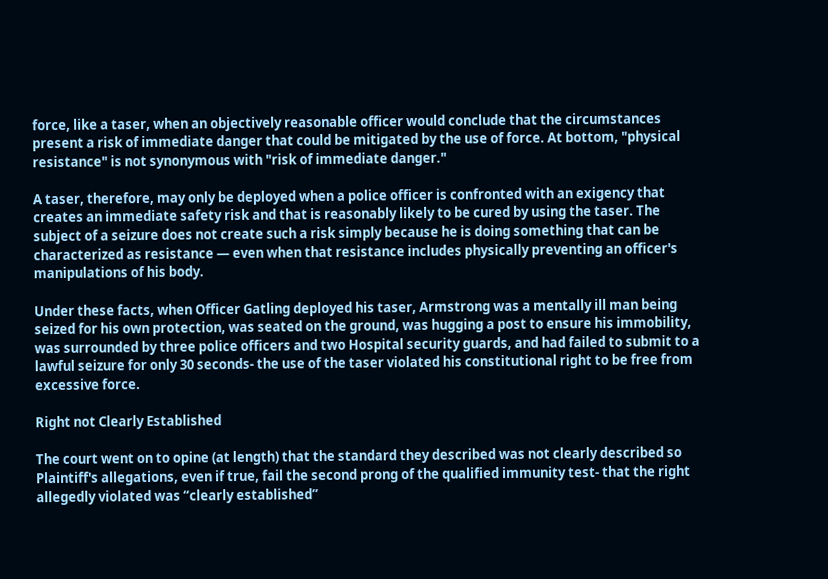force, like a taser, when an objectively reasonable officer would conclude that the circumstances present a risk of immediate danger that could be mitigated by the use of force. At bottom, "physical resistance" is not synonymous with "risk of immediate danger."

A taser, therefore, may only be deployed when a police officer is confronted with an exigency that creates an immediate safety risk and that is reasonably likely to be cured by using the taser. The subject of a seizure does not create such a risk simply because he is doing something that can be characterized as resistance — even when that resistance includes physically preventing an officer's manipulations of his body.

Under these facts, when Officer Gatling deployed his taser, Armstrong was a mentally ill man being seized for his own protection, was seated on the ground, was hugging a post to ensure his immobility, was surrounded by three police officers and two Hospital security guards, and had failed to submit to a lawful seizure for only 30 seconds- the use of the taser violated his constitutional right to be free from excessive force.

Right not Clearly Established

The court went on to opine (at length) that the standard they described was not clearly described so Plaintiff's allegations, even if true, fail the second prong of the qualified immunity test- that the right allegedly violated was “clearly established”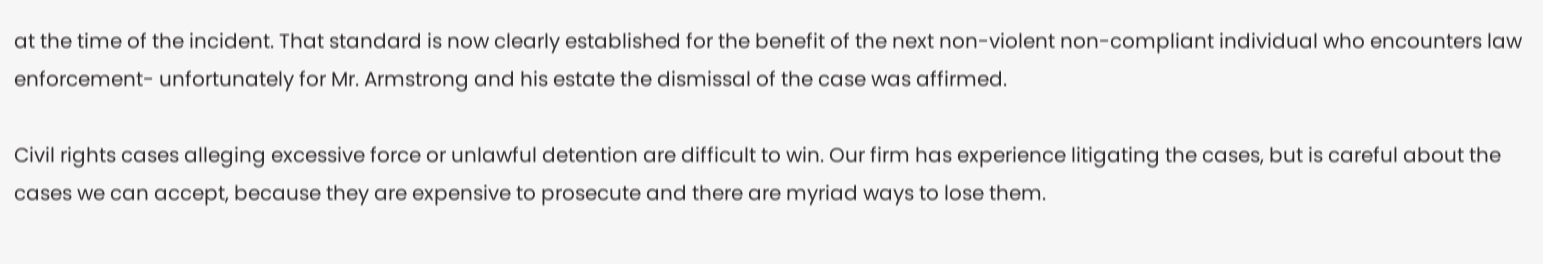at the time of the incident. That standard is now clearly established for the benefit of the next non-violent non-compliant individual who encounters law enforcement- unfortunately for Mr. Armstrong and his estate the dismissal of the case was affirmed.

Civil rights cases alleging excessive force or unlawful detention are difficult to win. Our firm has experience litigating the cases, but is careful about the cases we can accept, because they are expensive to prosecute and there are myriad ways to lose them.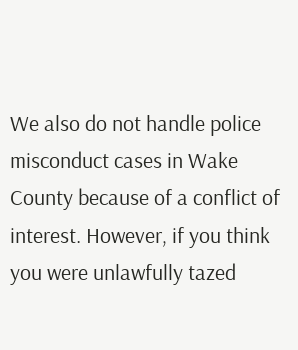We also do not handle police misconduct cases in Wake County because of a conflict of interest. However, if you think you were unlawfully tazed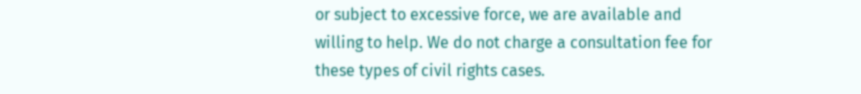or subject to excessive force, we are available and willing to help. We do not charge a consultation fee for these types of civil rights cases.